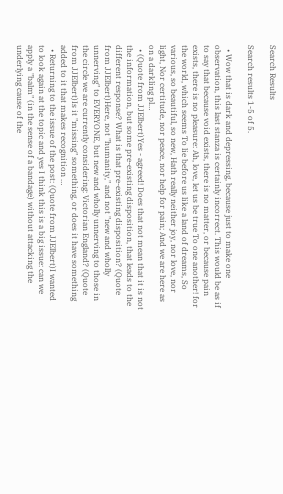Search Results

Search results 1-5 of 5.

  • Wow that is dark and depressing, because just to make one observation, this last stanza is certainly incorrect. This would be as if to say that because void exists, there is no matter, or because pain exists, there is no pleasure: Ah, love, let us be true To one another! for the world, which seems To lie before us like a land of dreams, So various, so beautiful, so new, Hath really neither joy, nor love, nor light, Nor certitude, nor peace, nor help for pain; And we are here as on a darkling pl…
  • (Quote from JJElbert)Yes - agreed! Does that not mean that it is not the information, but some pre-existing disposition, that leads to the different response? What is that pre-existing disposition? (Quote from JJElbert)Here, not "humanity," and not "new and wholly unnerving" to EVERYONE, but new and wholly unnerving to those in the circle we are currently considering: Victorian England? (Quote from JJElbert)Is it "missing" something, or does it have something added to it that makes recognition …
  • Returning to the issue of the post: (Quote from JJElbert)I wanted to look again at the topic and yes I think this is a big issue: can we apply a "balm" (in the sense of a bandage) without attacking the underlying cause of the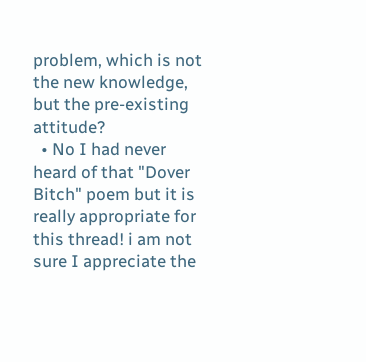problem, which is not the new knowledge, but the pre-existing attitude?
  • No I had never heard of that "Dover Bitch" poem but it is really appropriate for this thread! i am not sure I appreciate the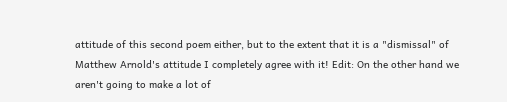attitude of this second poem either, but to the extent that it is a "dismissal" of Matthew Arnold's attitude I completely agree with it! Edit: On the other hand we aren't going to make a lot of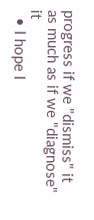progress if we "dismiss" it as much as if we "diagnose" it
  • I hope I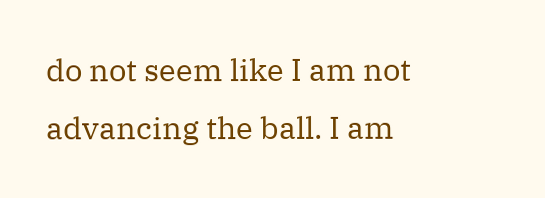do not seem like I am not advancing the ball. I am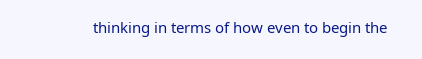thinking in terms of how even to begin the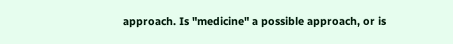approach. Is "medicine" a possible approach, or is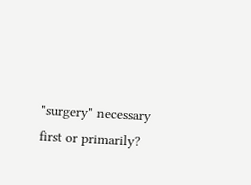"surgery" necessary first or primarily?